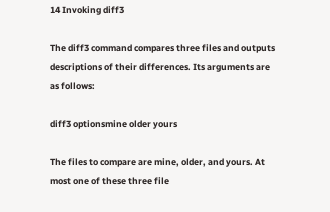14 Invoking diff3

The diff3 command compares three files and outputs descriptions of their differences. Its arguments are as follows:

diff3 optionsmine older yours

The files to compare are mine, older, and yours. At most one of these three file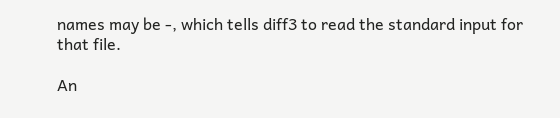names may be -, which tells diff3 to read the standard input for that file.

An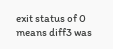exit status of 0 means diff3 was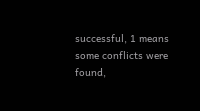successful, 1 means some conflicts were found,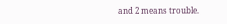and 2 means trouble.